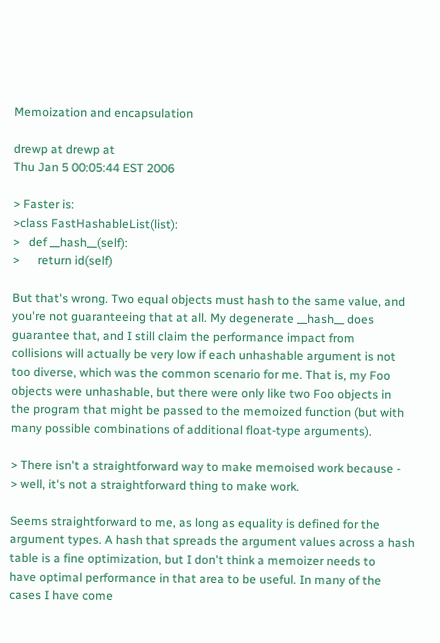Memoization and encapsulation

drewp at drewp at
Thu Jan 5 00:05:44 EST 2006

> Faster is:
>class FastHashableList(list):
>   def __hash__(self):
>      return id(self)

But that's wrong. Two equal objects must hash to the same value, and
you're not guaranteeing that at all. My degenerate __hash__ does
guarantee that, and I still claim the performance impact from
collisions will actually be very low if each unhashable argument is not
too diverse, which was the common scenario for me. That is, my Foo
objects were unhashable, but there were only like two Foo objects in
the program that might be passed to the memoized function (but with
many possible combinations of additional float-type arguments).

> There isn't a straightforward way to make memoised work because -
> well, it's not a straightforward thing to make work.

Seems straightforward to me, as long as equality is defined for the
argument types. A hash that spreads the argument values across a hash
table is a fine optimization, but I don't think a memoizer needs to
have optimal performance in that area to be useful. In many of the
cases I have come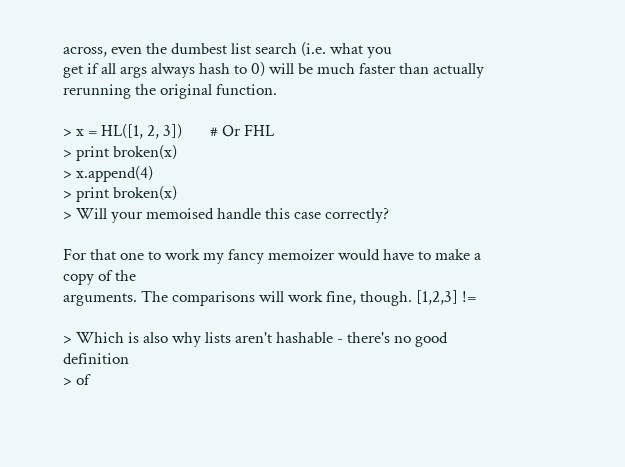across, even the dumbest list search (i.e. what you
get if all args always hash to 0) will be much faster than actually
rerunning the original function.

> x = HL([1, 2, 3])       # Or FHL
> print broken(x)
> x.append(4)
> print broken(x)
> Will your memoised handle this case correctly?

For that one to work my fancy memoizer would have to make a copy of the
arguments. The comparisons will work fine, though. [1,2,3] !=

> Which is also why lists aren't hashable - there's no good definition
> of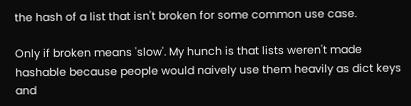the hash of a list that isn't broken for some common use case.

Only if broken means 'slow'. My hunch is that lists weren't made
hashable because people would naively use them heavily as dict keys and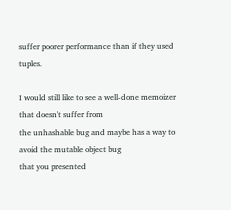suffer poorer performance than if they used tuples.

I would still like to see a well-done memoizer that doesn't suffer from
the unhashable bug and maybe has a way to avoid the mutable object bug
that you presented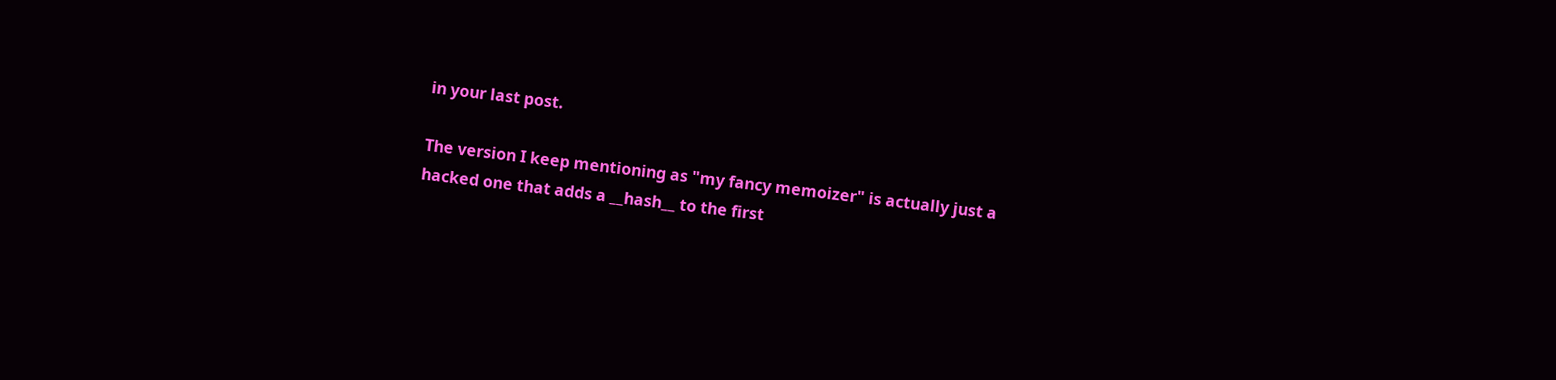in your last post.

The version I keep mentioning as "my fancy memoizer" is actually just a
hacked one that adds a __hash__ to the first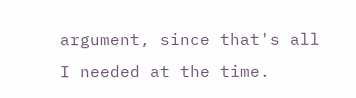argument, since that's all
I needed at the time.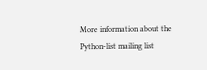More information about the Python-list mailing list